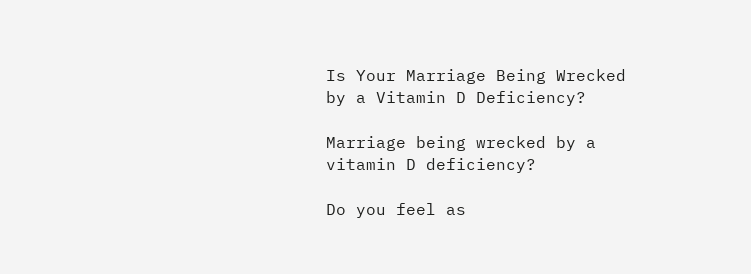Is Your Marriage Being Wrecked by a Vitamin D Deficiency?

Marriage being wrecked by a vitamin D deficiency?

Do you feel as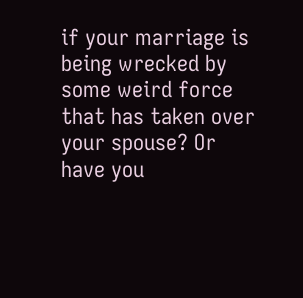if your marriage is being wrecked by some weird force that has taken over your spouse? Or have you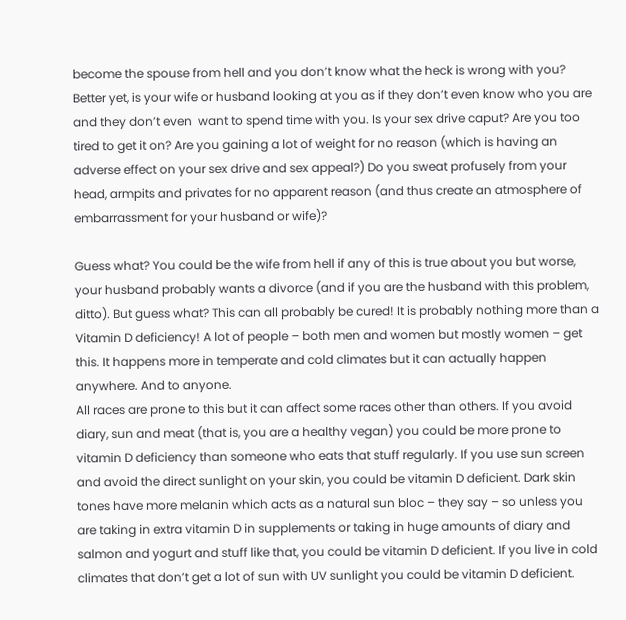become the spouse from hell and you don’t know what the heck is wrong with you? Better yet, is your wife or husband looking at you as if they don’t even know who you are and they don’t even  want to spend time with you. Is your sex drive caput? Are you too tired to get it on? Are you gaining a lot of weight for no reason (which is having an adverse effect on your sex drive and sex appeal?) Do you sweat profusely from your head, armpits and privates for no apparent reason (and thus create an atmosphere of embarrassment for your husband or wife)?

Guess what? You could be the wife from hell if any of this is true about you but worse, your husband probably wants a divorce (and if you are the husband with this problem, ditto). But guess what? This can all probably be cured! It is probably nothing more than a Vitamin D deficiency! A lot of people – both men and women but mostly women – get this. It happens more in temperate and cold climates but it can actually happen anywhere. And to anyone.
All races are prone to this but it can affect some races other than others. If you avoid diary, sun and meat (that is, you are a healthy vegan) you could be more prone to vitamin D deficiency than someone who eats that stuff regularly. If you use sun screen and avoid the direct sunlight on your skin, you could be vitamin D deficient. Dark skin tones have more melanin which acts as a natural sun bloc – they say – so unless you are taking in extra vitamin D in supplements or taking in huge amounts of diary and salmon and yogurt and stuff like that, you could be vitamin D deficient. If you live in cold climates that don’t get a lot of sun with UV sunlight you could be vitamin D deficient.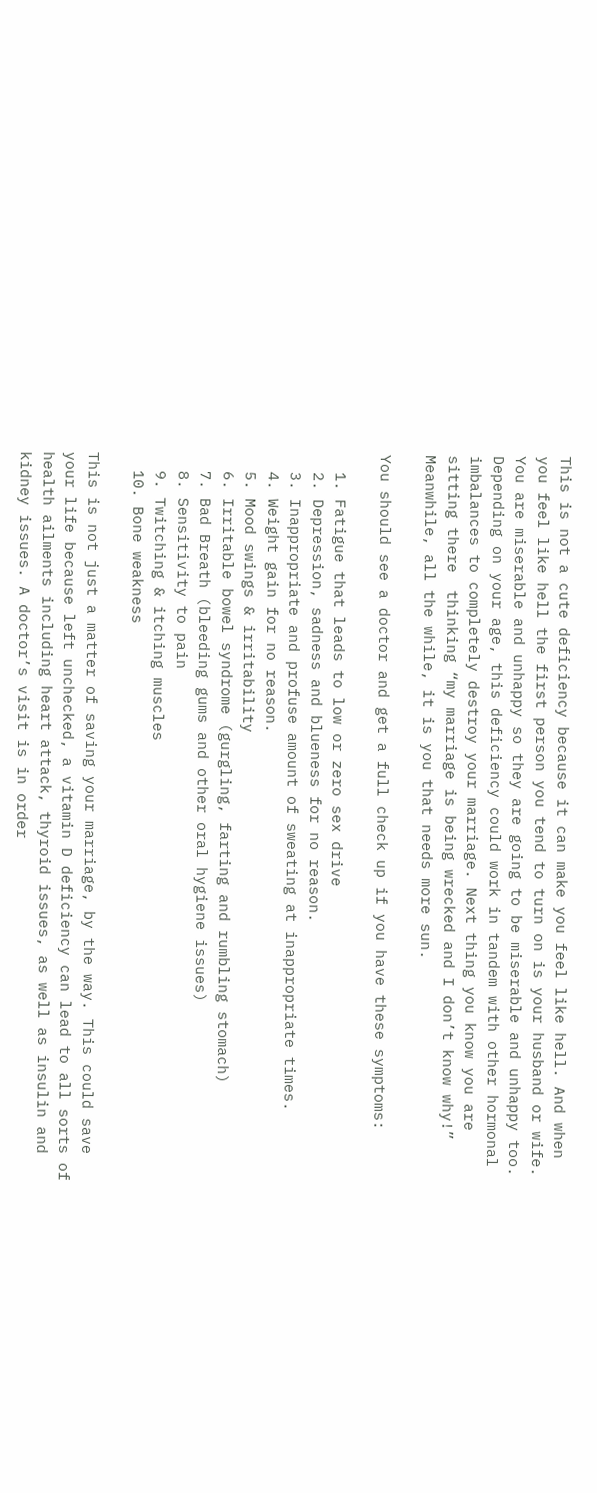This is not a cute deficiency because it can make you feel like hell. And when you feel like hell the first person you tend to turn on is your husband or wife. You are miserable and unhappy so they are going to be miserable and unhappy too. Depending on your age, this deficiency could work in tandem with other hormonal imbalances to completely destroy your marriage. Next thing you know you are sitting there  thinking “my marriage is being wrecked and I don’t know why!” Meanwhile, all the while, it is you that needs more sun.

You should see a doctor and get a full check up if you have these symptoms:

  1. Fatigue that leads to low or zero sex drive
  2. Depression, sadness and blueness for no reason.
  3. Inappropriate and profuse amount of sweating at inappropriate times.
  4. Weight gain for no reason.
  5. Mood swings & irritability
  6. Irritable bowel syndrome (gurgling, farting and rumbling stomach)
  7. Bad Breath (bleeding gums and other oral hygiene issues)
  8. Sensitivity to pain
  9. Twitching & itching muscles
  10. Bone weakness

This is not just a matter of saving your marriage, by the way. This could save your life because left unchecked, a vitamin D deficiency can lead to all sorts of health ailments including heart attack, thyroid issues, as well as insulin and kidney issues. A doctor’s visit is in order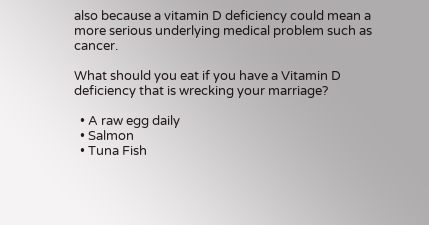also because a vitamin D deficiency could mean a more serious underlying medical problem such as cancer.

What should you eat if you have a Vitamin D deficiency that is wrecking your marriage?

  • A raw egg daily
  • Salmon
  • Tuna Fish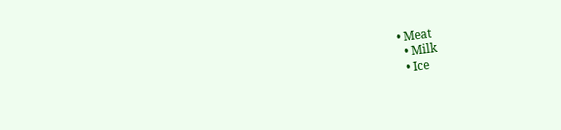• Meat
  • Milk
  • Ice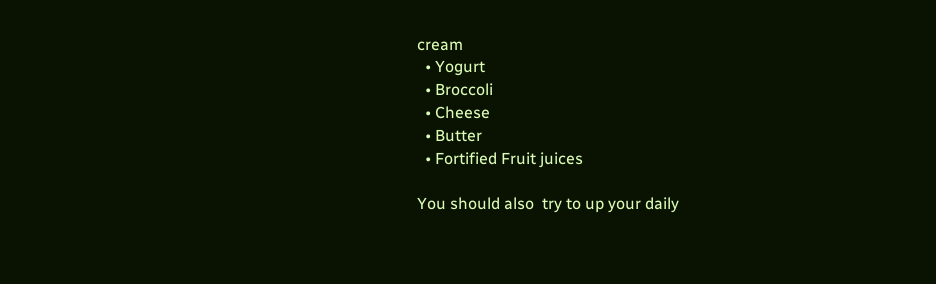cream
  • Yogurt
  • Broccoli
  • Cheese
  • Butter
  • Fortified Fruit juices

You should also  try to up your daily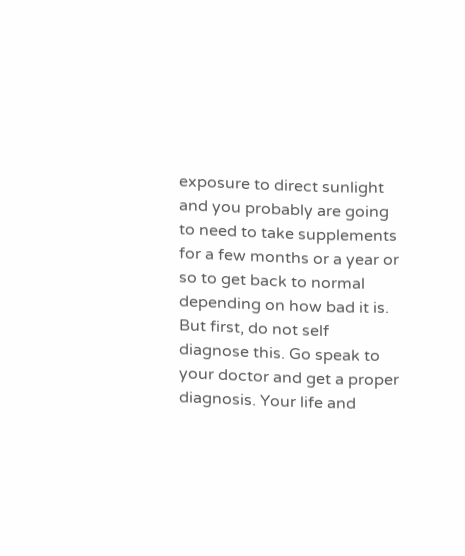exposure to direct sunlight and you probably are going to need to take supplements for a few months or a year or so to get back to normal depending on how bad it is. But first, do not self diagnose this. Go speak to your doctor and get a proper diagnosis. Your life and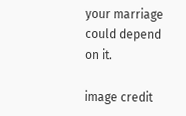your marriage could depend on it.

image credit